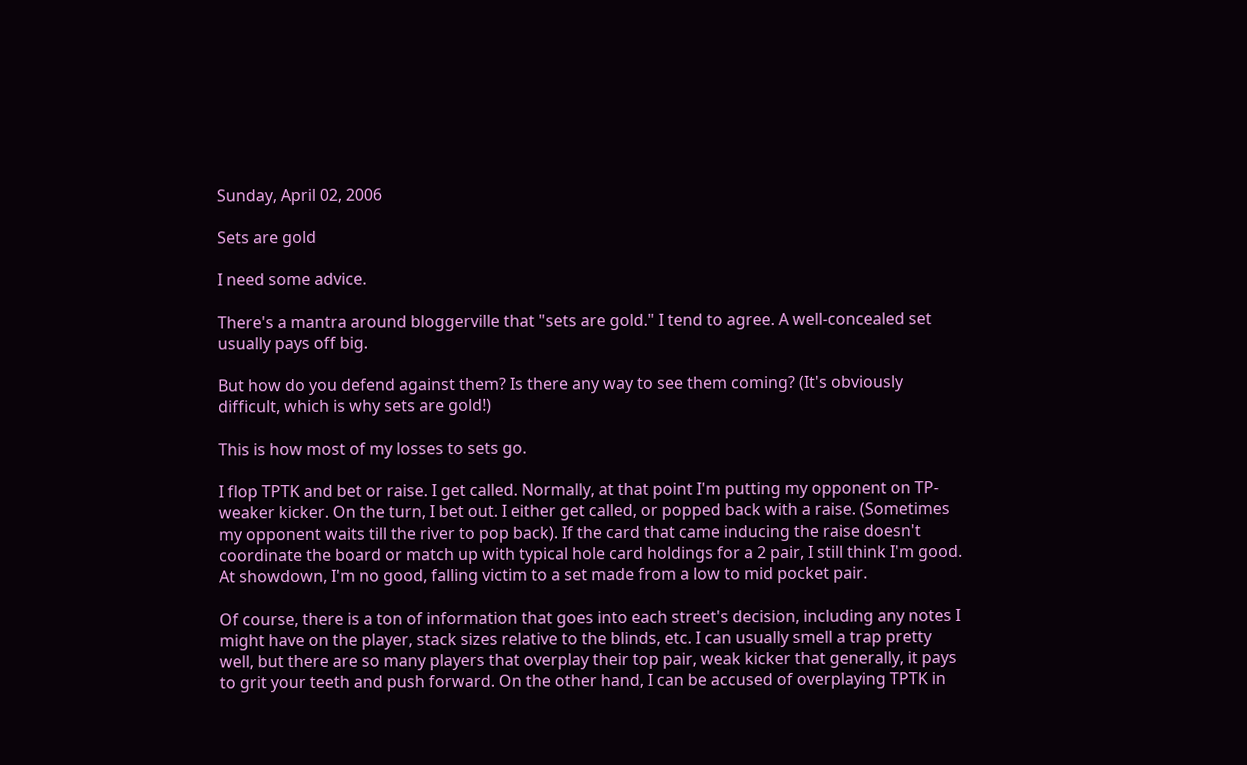Sunday, April 02, 2006

Sets are gold

I need some advice.

There's a mantra around bloggerville that "sets are gold." I tend to agree. A well-concealed set usually pays off big.

But how do you defend against them? Is there any way to see them coming? (It's obviously difficult, which is why sets are gold!)

This is how most of my losses to sets go.

I flop TPTK and bet or raise. I get called. Normally, at that point I'm putting my opponent on TP-weaker kicker. On the turn, I bet out. I either get called, or popped back with a raise. (Sometimes my opponent waits till the river to pop back). If the card that came inducing the raise doesn't coordinate the board or match up with typical hole card holdings for a 2 pair, I still think I'm good. At showdown, I'm no good, falling victim to a set made from a low to mid pocket pair.

Of course, there is a ton of information that goes into each street's decision, including any notes I might have on the player, stack sizes relative to the blinds, etc. I can usually smell a trap pretty well, but there are so many players that overplay their top pair, weak kicker that generally, it pays to grit your teeth and push forward. On the other hand, I can be accused of overplaying TPTK in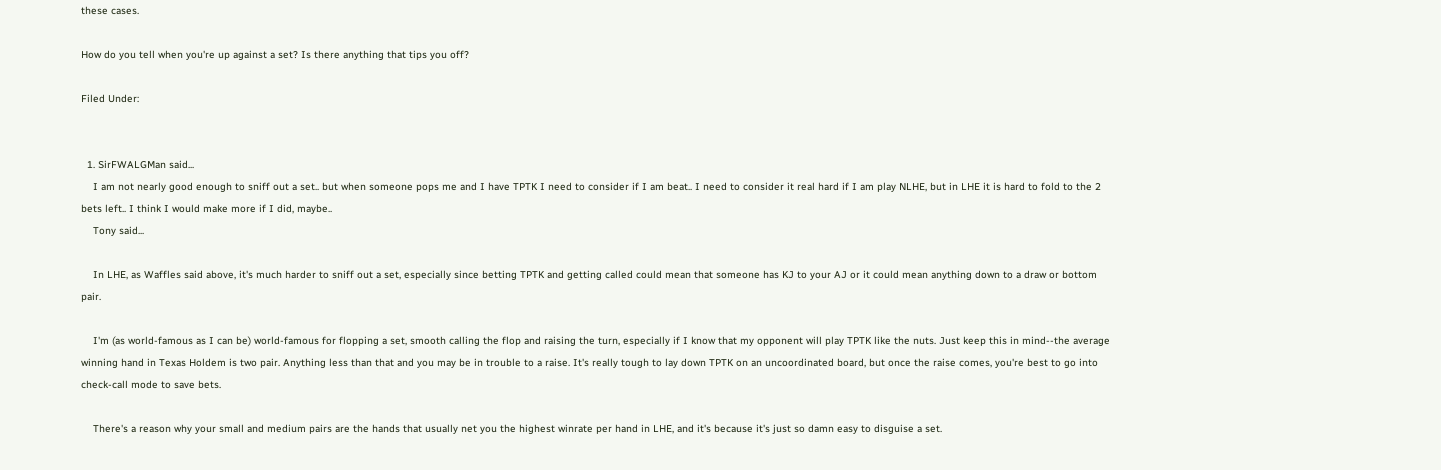these cases.

How do you tell when you're up against a set? Is there anything that tips you off?

Filed Under:


  1. SirFWALGMan said...
    I am not nearly good enough to sniff out a set.. but when someone pops me and I have TPTK I need to consider if I am beat.. I need to consider it real hard if I am play NLHE, but in LHE it is hard to fold to the 2 bets left.. I think I would make more if I did, maybe..
    Tony said...

    In LHE, as Waffles said above, it's much harder to sniff out a set, especially since betting TPTK and getting called could mean that someone has KJ to your AJ or it could mean anything down to a draw or bottom pair.

    I'm (as world-famous as I can be) world-famous for flopping a set, smooth calling the flop and raising the turn, especially if I know that my opponent will play TPTK like the nuts. Just keep this in mind--the average winning hand in Texas Holdem is two pair. Anything less than that and you may be in trouble to a raise. It's really tough to lay down TPTK on an uncoordinated board, but once the raise comes, you're best to go into check-call mode to save bets.

    There's a reason why your small and medium pairs are the hands that usually net you the highest winrate per hand in LHE, and it's because it's just so damn easy to disguise a set.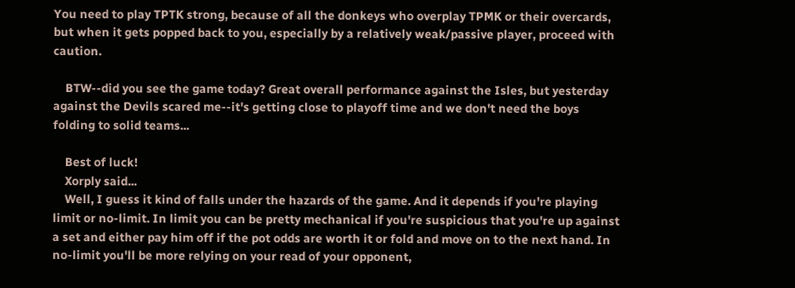You need to play TPTK strong, because of all the donkeys who overplay TPMK or their overcards, but when it gets popped back to you, especially by a relatively weak/passive player, proceed with caution.

    BTW--did you see the game today? Great overall performance against the Isles, but yesterday against the Devils scared me--it's getting close to playoff time and we don't need the boys folding to solid teams...

    Best of luck!
    Xorply said...
    Well, I guess it kind of falls under the hazards of the game. And it depends if you're playing limit or no-limit. In limit you can be pretty mechanical if you're suspicious that you're up against a set and either pay him off if the pot odds are worth it or fold and move on to the next hand. In no-limit you'll be more relying on your read of your opponent,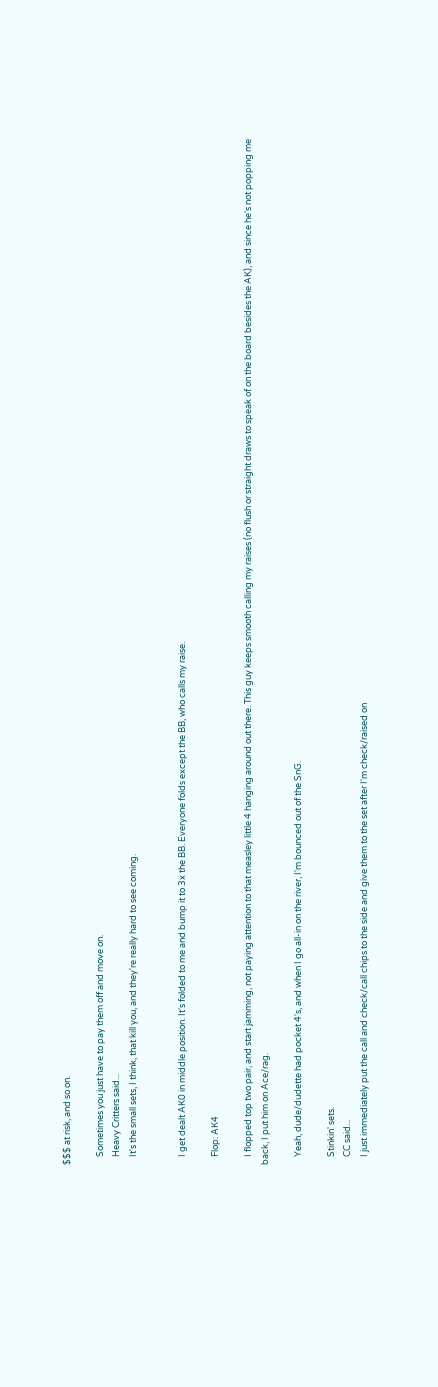$$$ at risk, and so on.

    Sometimes you just have to pay them off and move on.
    Heavy Critters said...
    It's the small sets, I think, that kill you, and they're really hard to see coming.


    I get dealt AK0 in middle position. It's folded to me and bump it to 3x the BB. Everyone folds except the BB, who calls my raise.

    Flop: AK4

    I flopped top two pair, and start jamming, not paying attention to that measley little 4 hanging around out there. This guy keeps smooth calling my raises (no flush or straight draws to speak of on the board besides the AK), and since he's not popping me back, I put him on Ace/rag.

    Yeah, dude/dudette had pocket 4's, and when I go all-in on the river, I'm bounced out of the SnG.

    Stinkin' sets.
    CC said...
    I just immediately put the call and check/call chips to the side and give them to the set after I'm check/raised on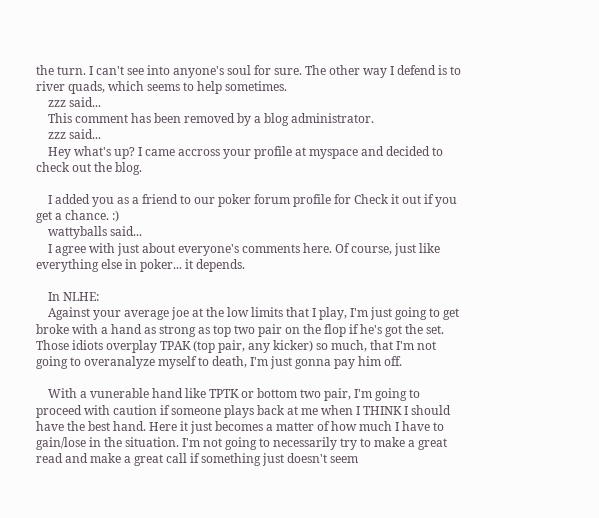the turn. I can't see into anyone's soul for sure. The other way I defend is to river quads, which seems to help sometimes.
    zzz said...
    This comment has been removed by a blog administrator.
    zzz said...
    Hey what's up? I came accross your profile at myspace and decided to check out the blog.

    I added you as a friend to our poker forum profile for Check it out if you get a chance. :)
    wattyballs said...
    I agree with just about everyone's comments here. Of course, just like everything else in poker... it depends.

    In NLHE:
    Against your average joe at the low limits that I play, I'm just going to get broke with a hand as strong as top two pair on the flop if he's got the set. Those idiots overplay TPAK (top pair, any kicker) so much, that I'm not going to overanalyze myself to death, I'm just gonna pay him off.

    With a vunerable hand like TPTK or bottom two pair, I'm going to proceed with caution if someone plays back at me when I THINK I should have the best hand. Here it just becomes a matter of how much I have to gain/lose in the situation. I'm not going to necessarily try to make a great read and make a great call if something just doesn't seem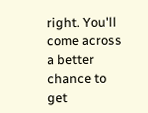right. You'll come across a better chance to get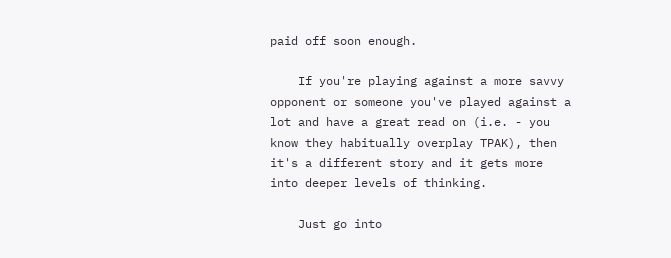paid off soon enough.

    If you're playing against a more savvy opponent or someone you've played against a lot and have a great read on (i.e. - you know they habitually overplay TPAK), then it's a different story and it gets more into deeper levels of thinking.

    Just go into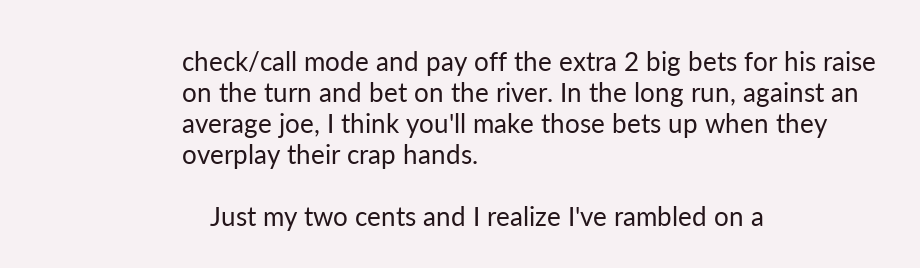check/call mode and pay off the extra 2 big bets for his raise on the turn and bet on the river. In the long run, against an average joe, I think you'll make those bets up when they overplay their crap hands.

    Just my two cents and I realize I've rambled on a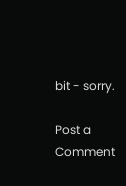bit - sorry.

Post a Comment